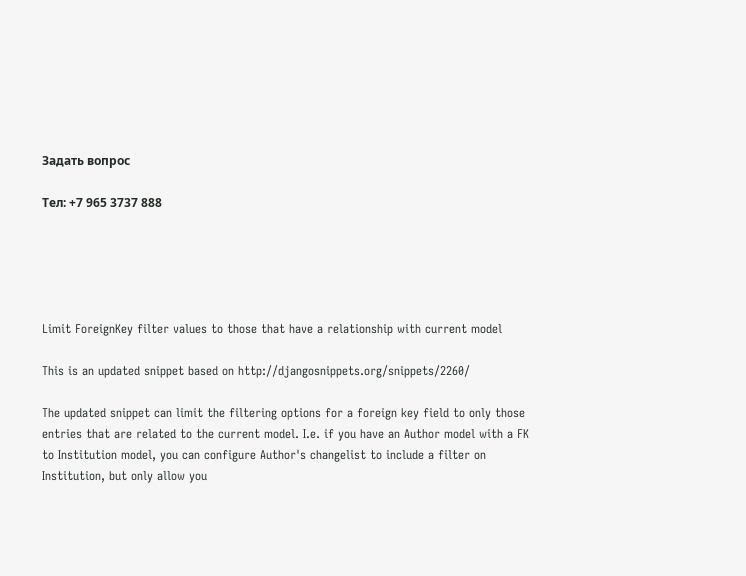Задать вопрос

Тел: +7 965 3737 888





Limit ForeignKey filter values to those that have a relationship with current model

This is an updated snippet based on http://djangosnippets.org/snippets/2260/

The updated snippet can limit the filtering options for a foreign key field to only those entries that are related to the current model. I.e. if you have an Author model with a FK to Institution model, you can configure Author's changelist to include a filter on Institution, but only allow you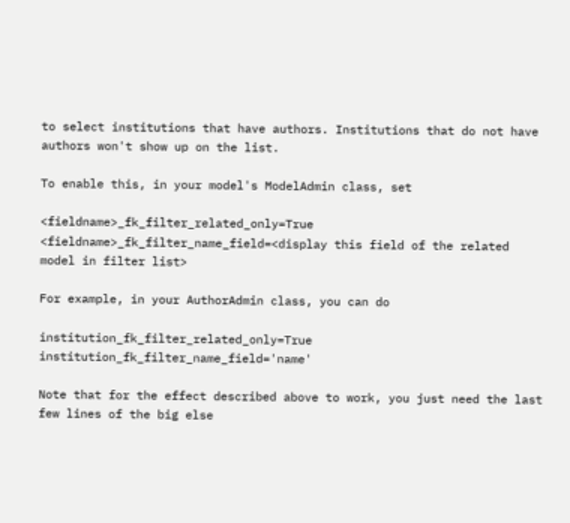to select institutions that have authors. Institutions that do not have authors won't show up on the list.

To enable this, in your model's ModelAdmin class, set

<fieldname>_fk_filter_related_only=True <fieldname>_fk_filter_name_field=<display this field of the related model in filter list>

For example, in your AuthorAdmin class, you can do

institution_fk_filter_related_only=True institution_fk_filter_name_field='name'

Note that for the effect described above to work, you just need the last few lines of the big else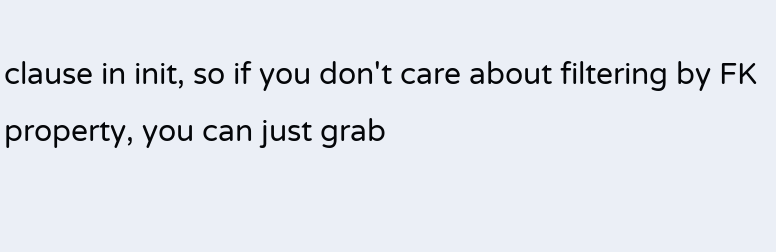clause in init, so if you don't care about filtering by FK property, you can just grab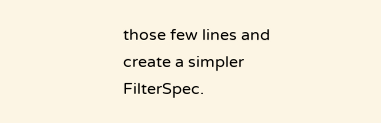those few lines and create a simpler FilterSpec.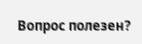Вопрос полезен?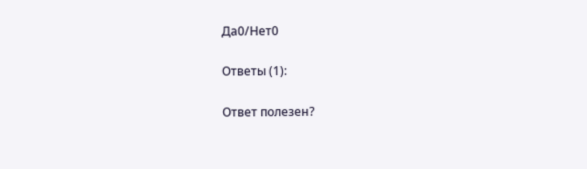Да0/Нет0

Ответы (1):

Ответ полезен?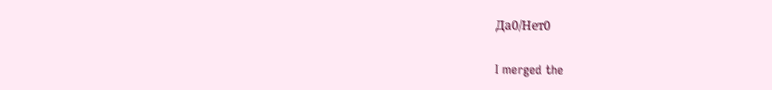Да0/Нет0

I merged the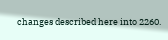changes described here into 2260.